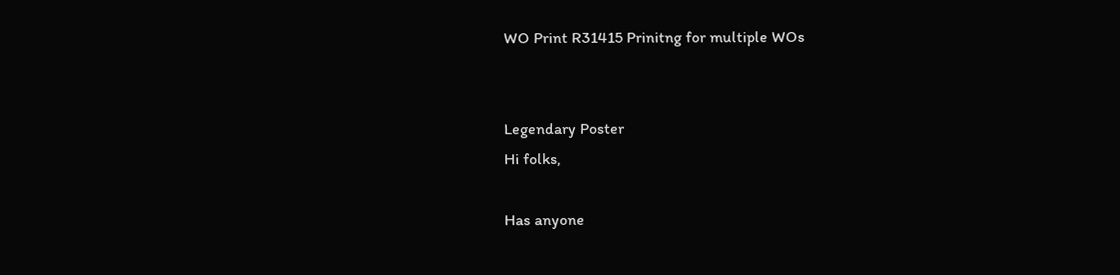WO Print R31415 Prinitng for multiple WOs


Legendary Poster
Hi folks,

Has anyone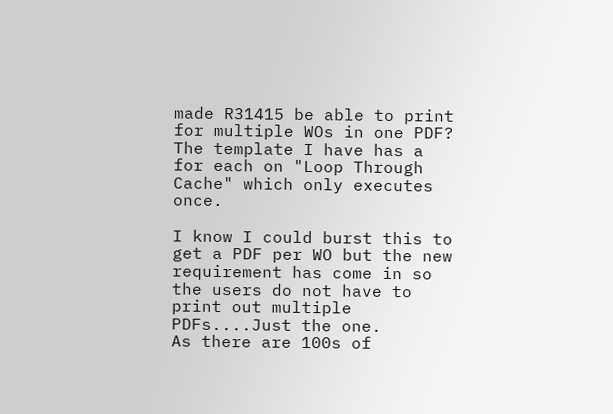made R31415 be able to print for multiple WOs in one PDF?
The template I have has a for each on "Loop Through Cache" which only executes once.

I know I could burst this to get a PDF per WO but the new requirement has come in so the users do not have to print out multiple PDFs....Just the one.
As there are 100s of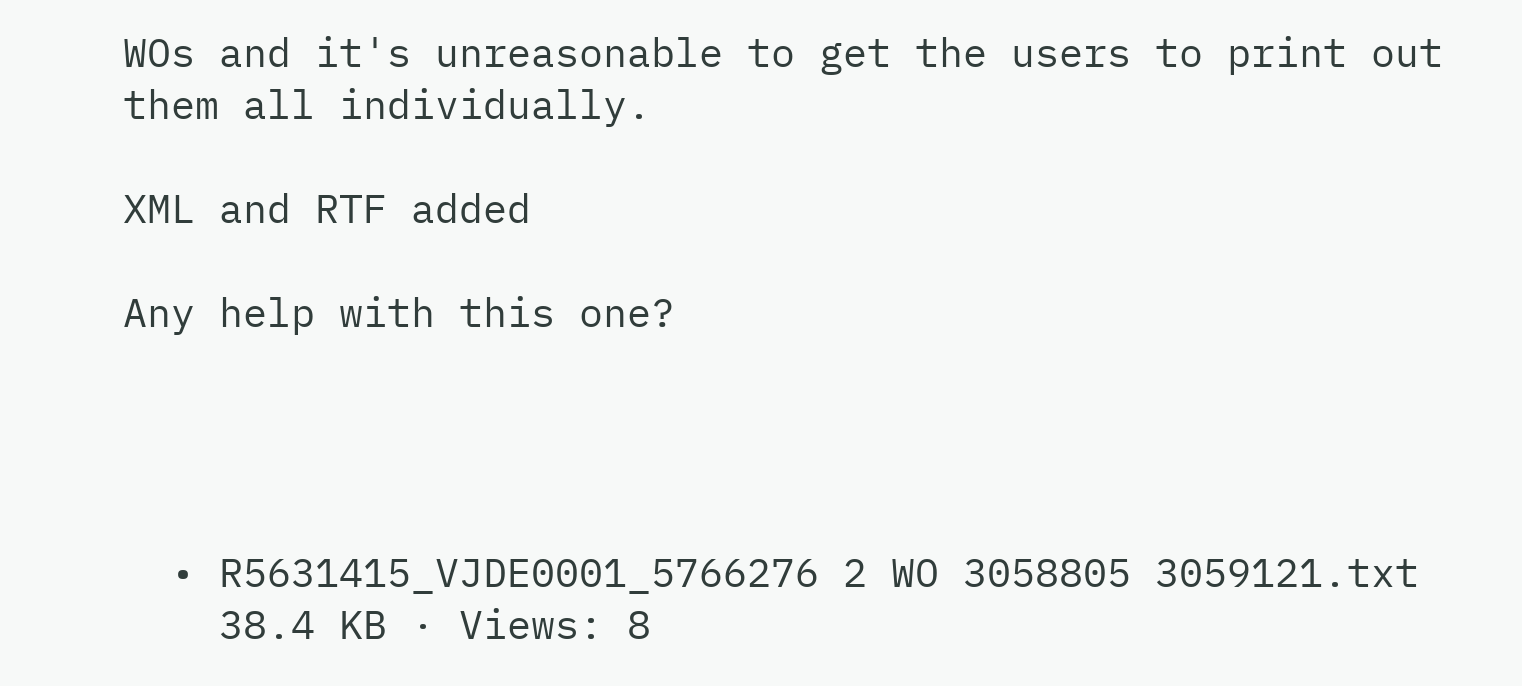WOs and it's unreasonable to get the users to print out them all individually.

XML and RTF added

Any help with this one?




  • R5631415_VJDE0001_5766276 2 WO 3058805 3059121.txt
    38.4 KB · Views: 8